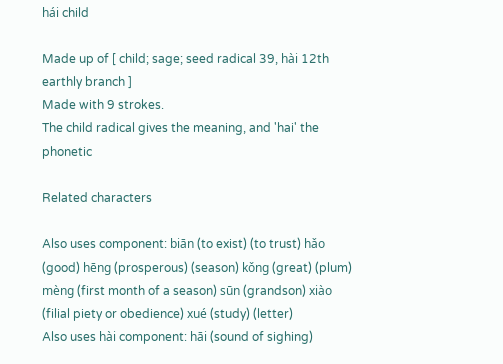hái child

Made up of [ child; sage; seed radical 39, hài 12th earthly branch ]
Made with 9 strokes.
The child radical gives the meaning, and 'hai' the phonetic

Related characters

Also uses component: biān (to exist) (to trust) hǎo (good) hēng (prosperous) (season) kǒng (great) (plum) mèng (first month of a season) sūn (grandson) xiào (filial piety or obedience) xué (study) (letter)
Also uses hài component: hāi (sound of sighing)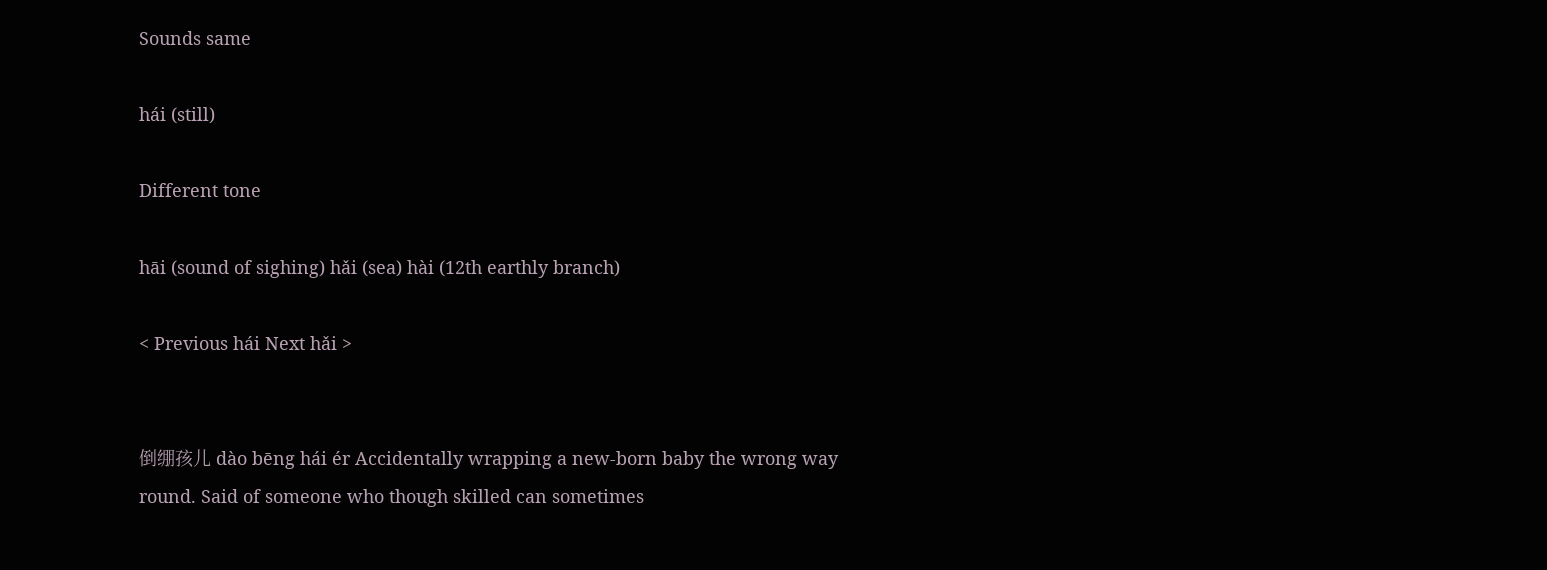Sounds same

hái (still)

Different tone

hāi (sound of sighing) hǎi (sea) hài (12th earthly branch)

< Previous hái Next hǎi >


倒绷孩儿 dào bēng hái ér Accidentally wrapping a new-born baby the wrong way round. Said of someone who though skilled can sometimes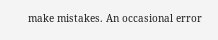make mistakes. An occasional error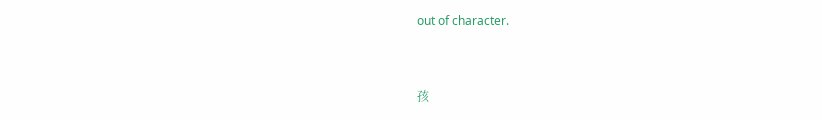out of character.


孩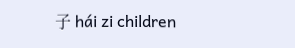子 hái zi children